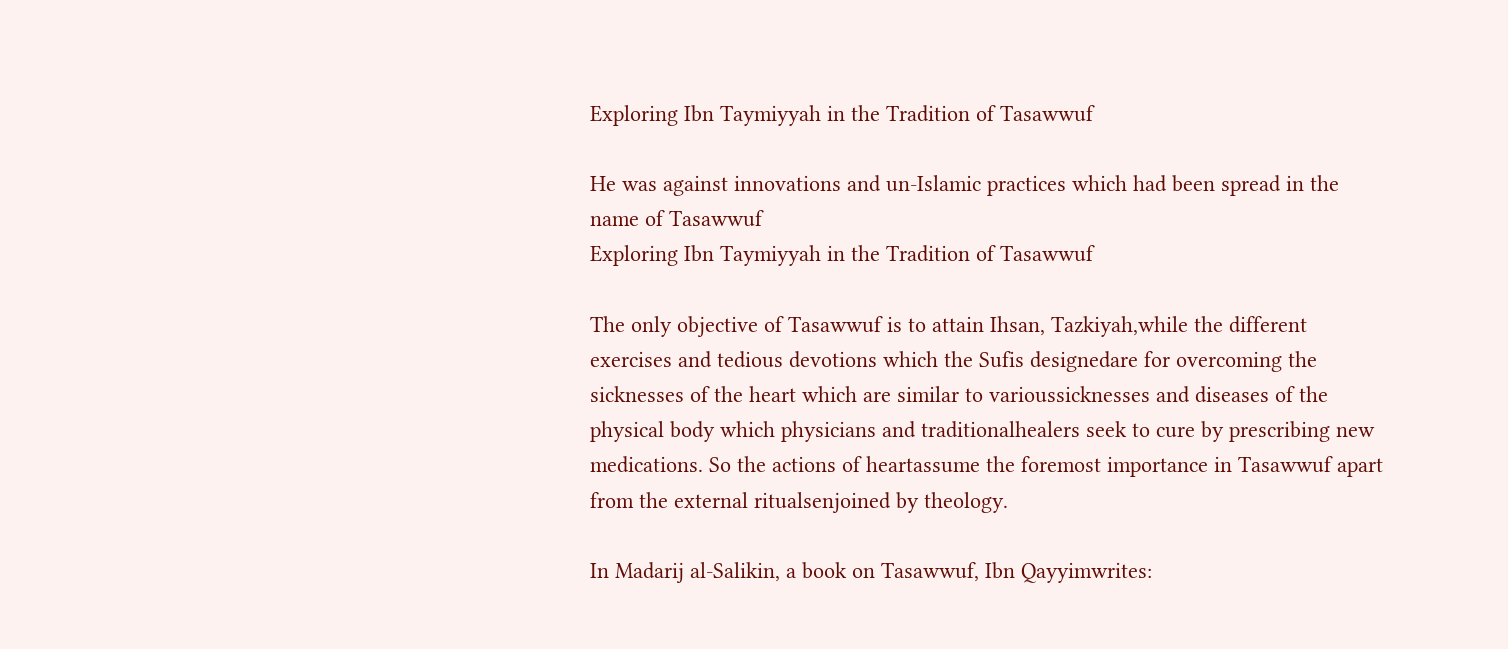Exploring Ibn Taymiyyah in the Tradition of Tasawwuf

He was against innovations and un-Islamic practices which had been spread in the name of Tasawwuf
Exploring Ibn Taymiyyah in the Tradition of Tasawwuf

The only objective of Tasawwuf is to attain Ihsan, Tazkiyah,while the different exercises and tedious devotions which the Sufis designedare for overcoming the sicknesses of the heart which are similar to varioussicknesses and diseases of the physical body which physicians and traditionalhealers seek to cure by prescribing new medications. So the actions of heartassume the foremost importance in Tasawwuf apart from the external ritualsenjoined by theology.

In Madarij al-Salikin, a book on Tasawwuf, Ibn Qayyimwrites: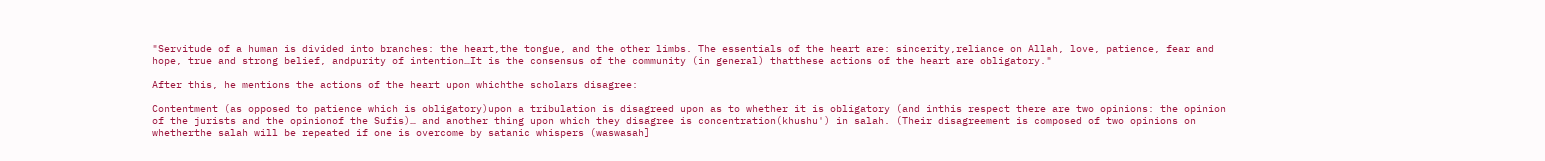"Servitude of a human is divided into branches: the heart,the tongue, and the other limbs. The essentials of the heart are: sincerity,reliance on Allah, love, patience, fear and hope, true and strong belief, andpurity of intention…It is the consensus of the community (in general) thatthese actions of the heart are obligatory."

After this, he mentions the actions of the heart upon whichthe scholars disagree:

Contentment (as opposed to patience which is obligatory)upon a tribulation is disagreed upon as to whether it is obligatory (and inthis respect there are two opinions: the opinion of the jurists and the opinionof the Sufis)… and another thing upon which they disagree is concentration(khushu') in salah. (Their disagreement is composed of two opinions on whetherthe salah will be repeated if one is overcome by satanic whispers (waswasah]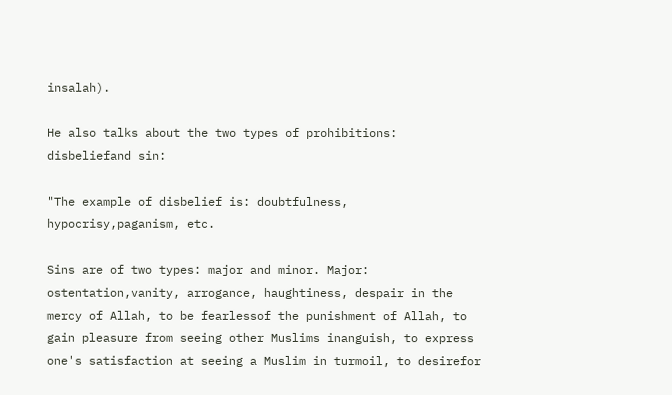insalah).

He also talks about the two types of prohibitions: disbeliefand sin:

"The example of disbelief is: doubtfulness, hypocrisy,paganism, etc.

Sins are of two types: major and minor. Major: ostentation,vanity, arrogance, haughtiness, despair in the mercy of Allah, to be fearlessof the punishment of Allah, to gain pleasure from seeing other Muslims inanguish, to express one's satisfaction at seeing a Muslim in turmoil, to desirefor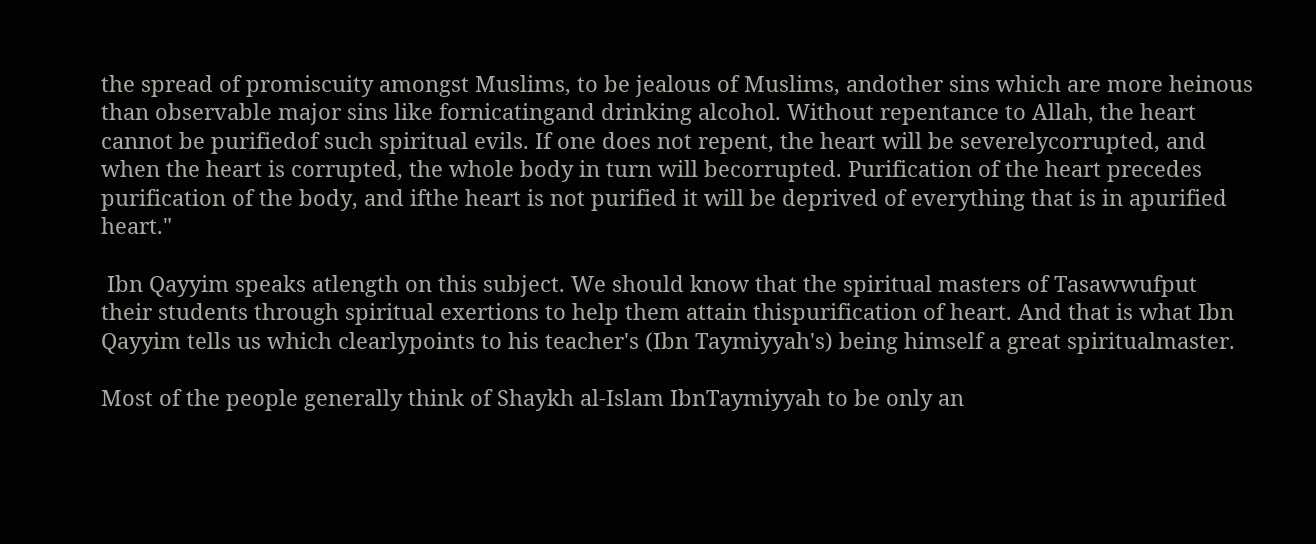the spread of promiscuity amongst Muslims, to be jealous of Muslims, andother sins which are more heinous than observable major sins like fornicatingand drinking alcohol. Without repentance to Allah, the heart cannot be purifiedof such spiritual evils. If one does not repent, the heart will be severelycorrupted, and when the heart is corrupted, the whole body in turn will becorrupted. Purification of the heart precedes purification of the body, and ifthe heart is not purified it will be deprived of everything that is in apurified heart."

 Ibn Qayyim speaks atlength on this subject. We should know that the spiritual masters of Tasawwufput their students through spiritual exertions to help them attain thispurification of heart. And that is what Ibn Qayyim tells us which clearlypoints to his teacher's (Ibn Taymiyyah's) being himself a great spiritualmaster.

Most of the people generally think of Shaykh al-Islam IbnTaymiyyah to be only an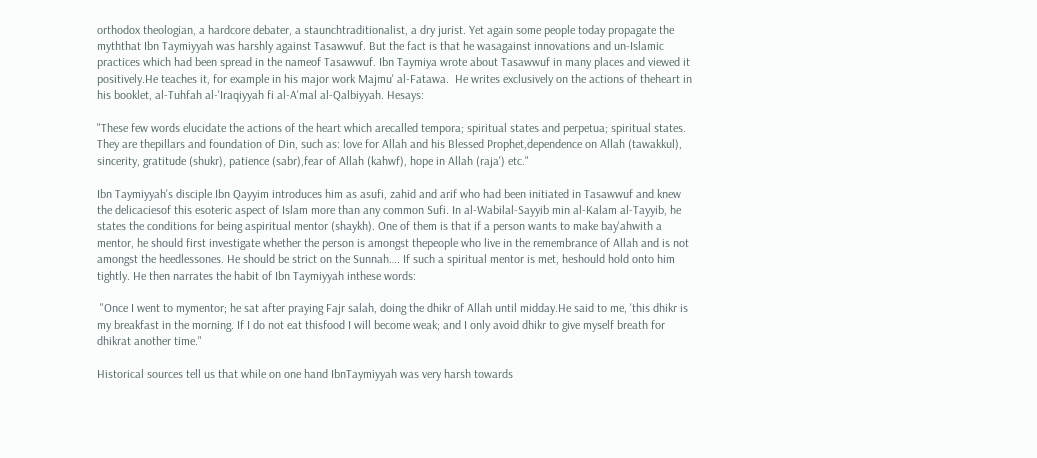orthodox theologian, a hardcore debater, a staunchtraditionalist, a dry jurist. Yet again some people today propagate the myththat Ibn Taymiyyah was harshly against Tasawwuf. But the fact is that he wasagainst innovations and un-Islamic practices which had been spread in the nameof Tasawwuf. Ibn Taymiya wrote about Tasawwuf in many places and viewed it positively.He teaches it, for example in his major work Majmu' al-Fatawa.  He writes exclusively on the actions of theheart in his booklet, al-Tuhfah al-'Iraqiyyah fi al-A'mal al-Qalbiyyah. Hesays:

"These few words elucidate the actions of the heart which arecalled tempora; spiritual states and perpetua; spiritual states. They are thepillars and foundation of Din, such as: love for Allah and his Blessed Prophet,dependence on Allah (tawakkul), sincerity, gratitude (shukr), patience (sabr),fear of Allah (kahwf), hope in Allah (raja') etc."

Ibn Taymiyyah's disciple Ibn Qayyim introduces him as asufi, zahid and arif who had been initiated in Tasawwuf and knew the delicaciesof this esoteric aspect of Islam more than any common Sufi. In al-Wabilal-Sayyib min al-Kalam al-Tayyib, he states the conditions for being aspiritual mentor (shaykh). One of them is that if a person wants to make bay'ahwith a mentor, he should first investigate whether the person is amongst thepeople who live in the remembrance of Allah and is not amongst the heedlessones. He should be strict on the Sunnah…. If such a spiritual mentor is met, heshould hold onto him tightly. He then narrates the habit of Ibn Taymiyyah inthese words:

 "Once I went to mymentor; he sat after praying Fajr salah, doing the dhikr of Allah until midday.He said to me, 'this dhikr is my breakfast in the morning. If I do not eat thisfood I will become weak; and I only avoid dhikr to give myself breath for dhikrat another time."

Historical sources tell us that while on one hand IbnTaymiyyah was very harsh towards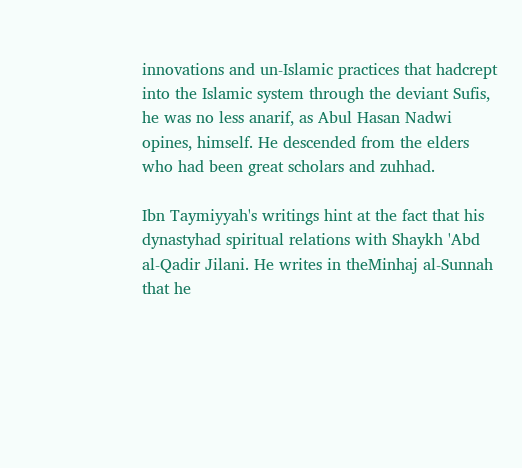innovations and un-Islamic practices that hadcrept into the Islamic system through the deviant Sufis, he was no less anarif, as Abul Hasan Nadwi opines, himself. He descended from the elders who had been great scholars and zuhhad.

Ibn Taymiyyah's writings hint at the fact that his dynastyhad spiritual relations with Shaykh 'Abd al-Qadir Jilani. He writes in theMinhaj al-Sunnah that he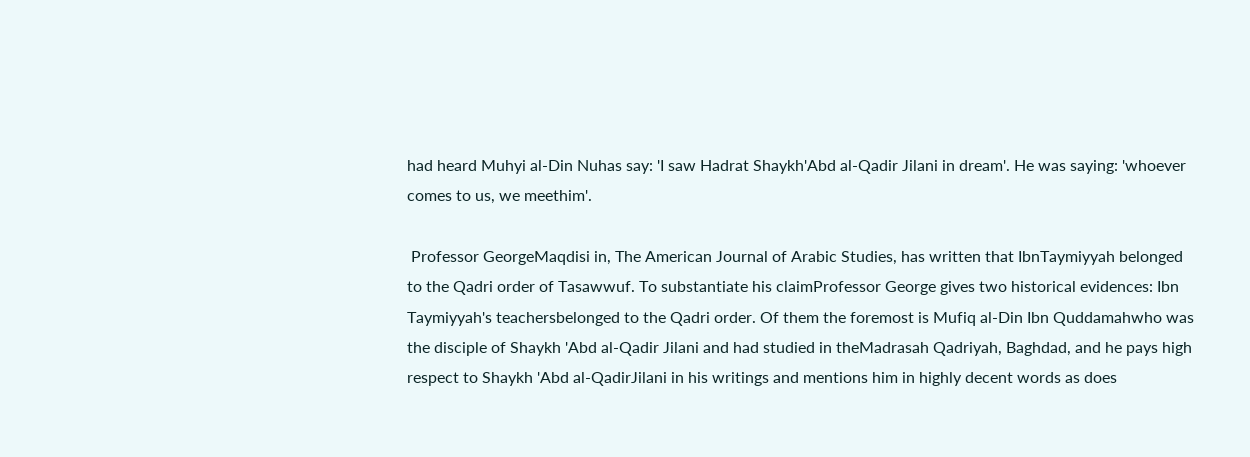had heard Muhyi al-Din Nuhas say: 'I saw Hadrat Shaykh'Abd al-Qadir Jilani in dream'. He was saying: 'whoever comes to us, we meethim'.

 Professor GeorgeMaqdisi in, The American Journal of Arabic Studies, has written that IbnTaymiyyah belonged to the Qadri order of Tasawwuf. To substantiate his claimProfessor George gives two historical evidences: Ibn Taymiyyah's teachersbelonged to the Qadri order. Of them the foremost is Mufiq al-Din Ibn Quddamahwho was the disciple of Shaykh 'Abd al-Qadir Jilani and had studied in theMadrasah Qadriyah, Baghdad, and he pays high respect to Shaykh 'Abd al-QadirJilani in his writings and mentions him in highly decent words as does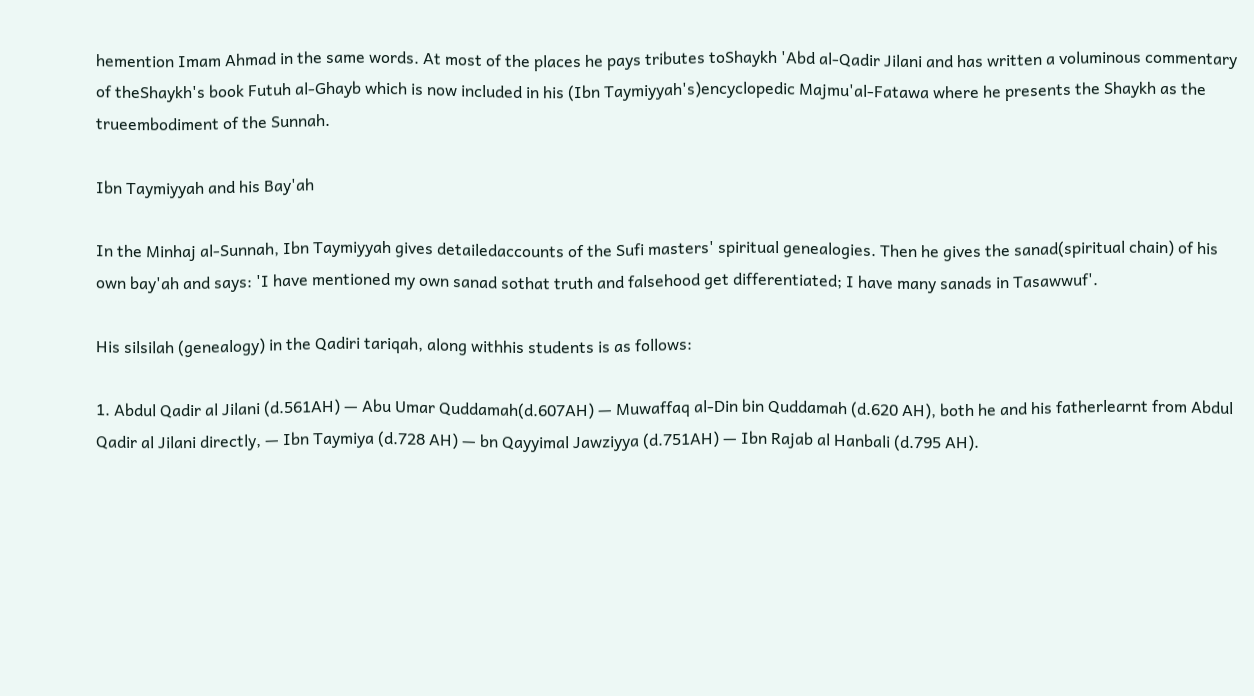hemention Imam Ahmad in the same words. At most of the places he pays tributes toShaykh 'Abd al-Qadir Jilani and has written a voluminous commentary of theShaykh's book Futuh al-Ghayb which is now included in his (Ibn Taymiyyah's)encyclopedic Majmu'al-Fatawa where he presents the Shaykh as the trueembodiment of the Sunnah.

Ibn Taymiyyah and his Bay'ah

In the Minhaj al-Sunnah, Ibn Taymiyyah gives detailedaccounts of the Sufi masters' spiritual genealogies. Then he gives the sanad(spiritual chain) of his own bay'ah and says: 'I have mentioned my own sanad sothat truth and falsehood get differentiated; I have many sanads in Tasawwuf'.

His silsilah (genealogy) in the Qadiri tariqah, along withhis students is as follows:

1. Abdul Qadir al Jilani (d.561AH) — Abu Umar Quddamah(d.607AH) — Muwaffaq al-Din bin Quddamah (d.620 AH), both he and his fatherlearnt from Abdul Qadir al Jilani directly, — Ibn Taymiya (d.728 AH) — bn Qayyimal Jawziyya (d.751AH) — Ibn Rajab al Hanbali (d.795 AH).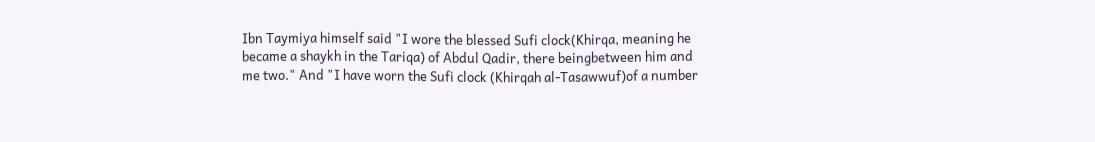Ibn Taymiya himself said "I wore the blessed Sufi clock(Khirqa, meaning he became a shaykh in the Tariqa) of Abdul Qadir, there beingbetween him and me two." And "I have worn the Sufi clock (Khirqah al-Tasawwuf)of a number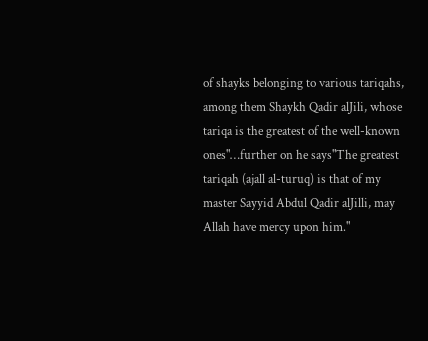of shayks belonging to various tariqahs, among them Shaykh Qadir alJili, whose tariqa is the greatest of the well-known ones"…further on he says"The greatest tariqah (ajall al-turuq) is that of my master Sayyid Abdul Qadir alJilli, may Allah have mercy upon him."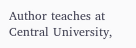Author teaches at Central University,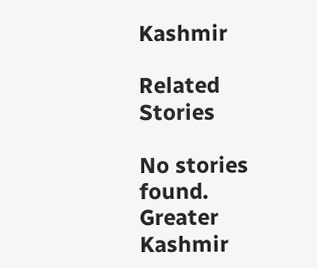Kashmir

Related Stories

No stories found.
Greater Kashmir